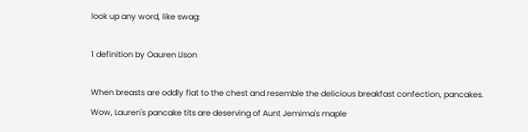look up any word, like swag:

1 definition by Oauren Llson

When breasts are oddly flat to the chest and resemble the delicious breakfast confection, pancakes.
Wow, Lauren's pancake tits are deserving of Aunt Jemima's maple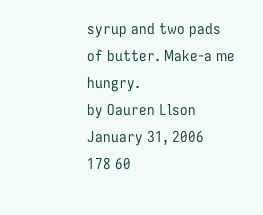syrup and two pads of butter. Make-a me hungry.
by Oauren Llson January 31, 2006
178 60